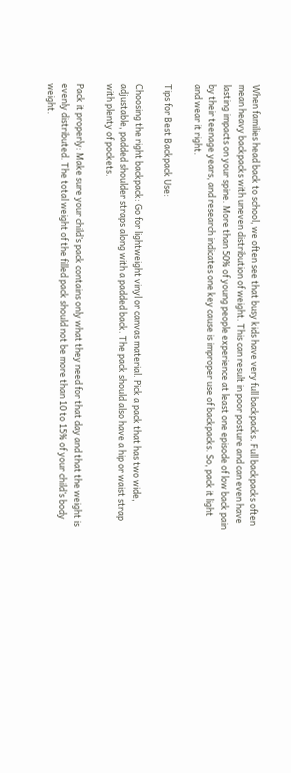When families head back to school, we often see that busy kids have very full backpacks. Full backpacks often mean heavy backpacks with uneven distribution of weight. This can result in poor posture and can even have lasting impacts on your spine. More than 50% of young people experience at least one episode of low back pain by their teenage years, and research indicates one key cause is improper use of backpacks. So, pack it light and wear it right.

Tips for Best Backpack Use:

Choosing the right backpack: Go for lightweight vinyl or canvas material. Pick a pack that has two wide, adjustable, padded shoulder straps along with a padded back. The pack should also have a hip or waist strap with plenty of pockets.

Pack it properly: Make sure your child’s pack contains only what they need for that day and that the weight is evenly distributed. The total weight of the filled pack should not be more than 10 to 15% of your child’s body weight.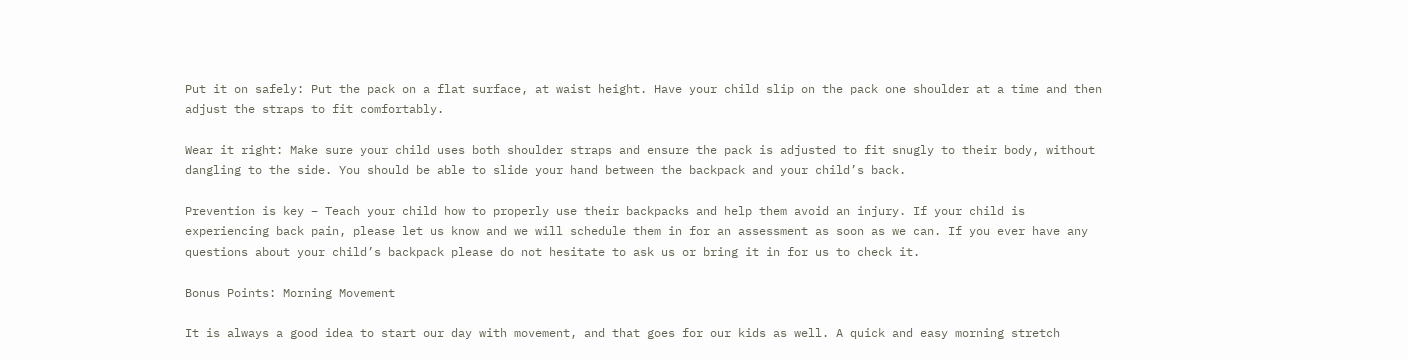Put it on safely: Put the pack on a flat surface, at waist height. Have your child slip on the pack one shoulder at a time and then adjust the straps to fit comfortably.

Wear it right: Make sure your child uses both shoulder straps and ensure the pack is adjusted to fit snugly to their body, without dangling to the side. You should be able to slide your hand between the backpack and your child’s back.

Prevention is key – Teach your child how to properly use their backpacks and help them avoid an injury. If your child is experiencing back pain, please let us know and we will schedule them in for an assessment as soon as we can. If you ever have any questions about your child’s backpack please do not hesitate to ask us or bring it in for us to check it.

Bonus Points: Morning Movement

It is always a good idea to start our day with movement, and that goes for our kids as well. A quick and easy morning stretch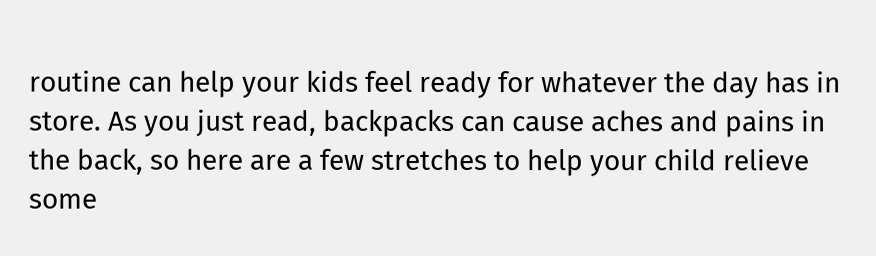routine can help your kids feel ready for whatever the day has in store. As you just read, backpacks can cause aches and pains in the back, so here are a few stretches to help your child relieve some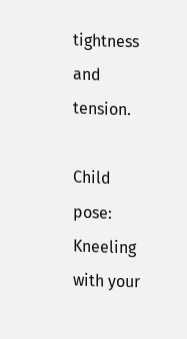tightness and tension.

Child pose: Kneeling with your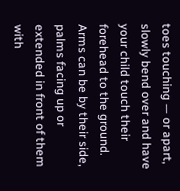toes touching — or apart, slowly bend over and have your child touch their forehead to the ground. Arms can be by their side, palms facing up or extended in front of them with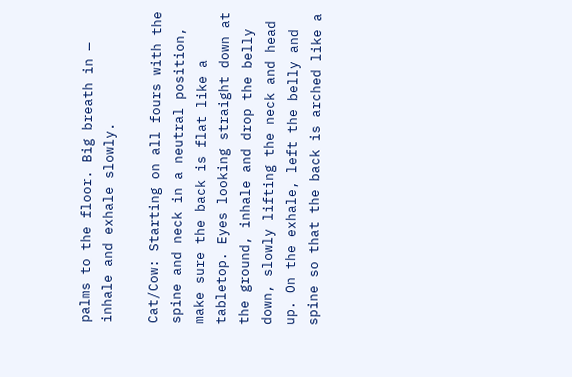palms to the floor. Big breath in — inhale and exhale slowly.

Cat/Cow: Starting on all fours with the spine and neck in a neutral position, make sure the back is flat like a tabletop. Eyes looking straight down at the ground, inhale and drop the belly down, slowly lifting the neck and head up. On the exhale, left the belly and spine so that the back is arched like a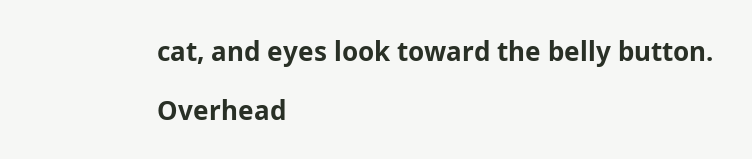cat, and eyes look toward the belly button.

Overhead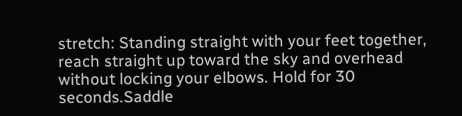stretch: Standing straight with your feet together, reach straight up toward the sky and overhead without locking your elbows. Hold for 30 seconds.Saddle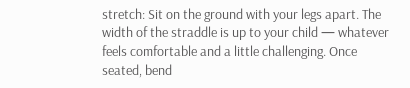stretch: Sit on the ground with your legs apart. The width of the straddle is up to your child — whatever feels comfortable and a little challenging. Once seated, bend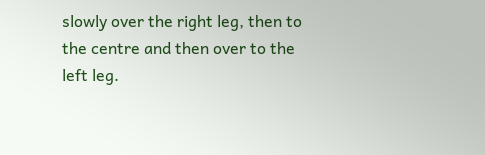slowly over the right leg, then to the centre and then over to the left leg.